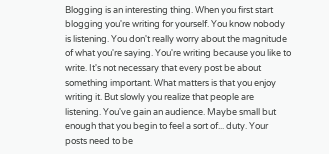Blogging is an interesting thing. When you first start blogging you're writing for yourself. You know nobody is listening. You don't really worry about the magnitude of what you're saying. You're writing because you like to write. It's not necessary that every post be about something important. What matters is that you enjoy writing it. But slowly you realize that people are listening. You've gain an audience. Maybe small but enough that you begin to feel a sort of... duty. Your posts need to be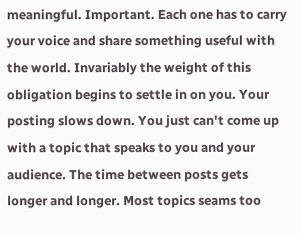meaningful. Important. Each one has to carry your voice and share something useful with the world. Invariably the weight of this obligation begins to settle in on you. Your posting slows down. You just can't come up with a topic that speaks to you and your audience. The time between posts gets longer and longer. Most topics seams too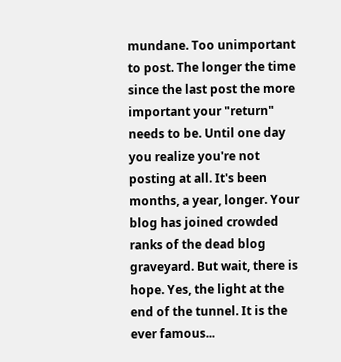mundane. Too unimportant to post. The longer the time since the last post the more important your "return" needs to be. Until one day you realize you're not posting at all. It's been months, a year, longer. Your blog has joined crowded ranks of the dead blog graveyard. But wait, there is hope. Yes, the light at the end of the tunnel. It is the ever famous...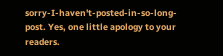sorry-I-haven't-posted-in-so-long-post. Yes, one little apology to your readers.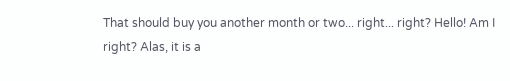That should buy you another month or two... right... right? Hello! Am I right? Alas, it is a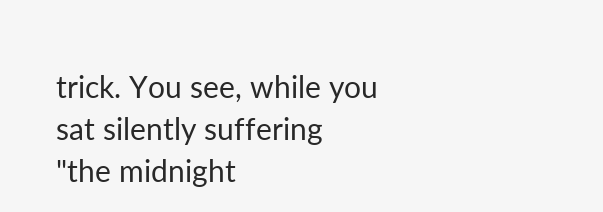trick. You see, while you sat silently suffering "the midnight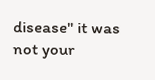disease" it was not your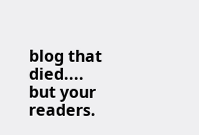blog that died.... but your readers.